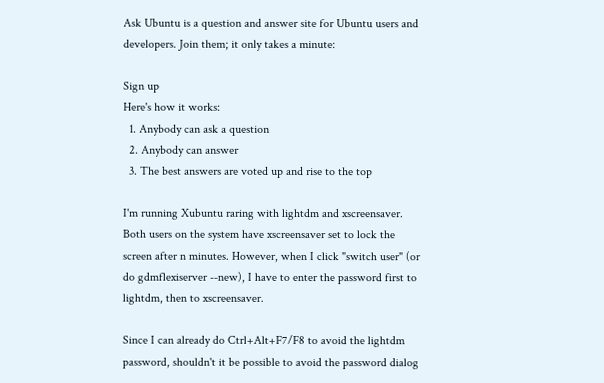Ask Ubuntu is a question and answer site for Ubuntu users and developers. Join them; it only takes a minute:

Sign up
Here's how it works:
  1. Anybody can ask a question
  2. Anybody can answer
  3. The best answers are voted up and rise to the top

I'm running Xubuntu raring with lightdm and xscreensaver. Both users on the system have xscreensaver set to lock the screen after n minutes. However, when I click "switch user" (or do gdmflexiserver --new), I have to enter the password first to lightdm, then to xscreensaver.

Since I can already do Ctrl+Alt+F7/F8 to avoid the lightdm password, shouldn't it be possible to avoid the password dialog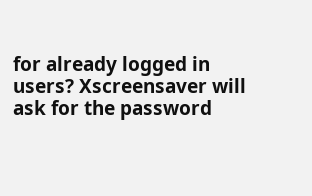for already logged in users? Xscreensaver will ask for the password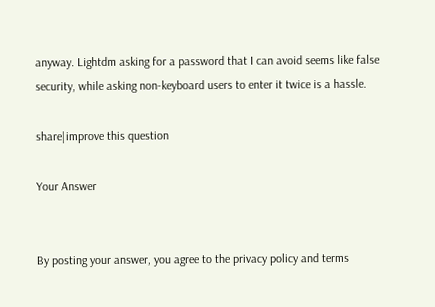anyway. Lightdm asking for a password that I can avoid seems like false security, while asking non-keyboard users to enter it twice is a hassle.

share|improve this question

Your Answer


By posting your answer, you agree to the privacy policy and terms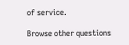of service.

Browse other questions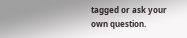tagged or ask your own question.